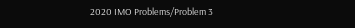2020 IMO Problems/Problem 3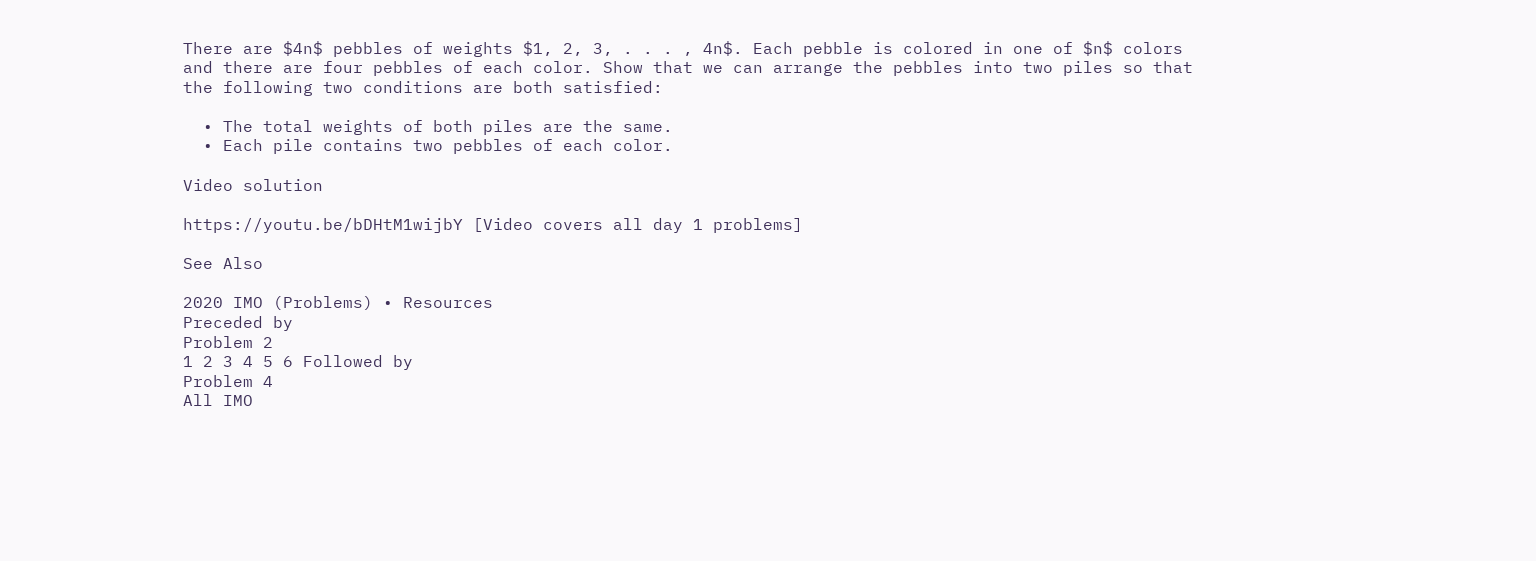There are $4n$ pebbles of weights $1, 2, 3, . . . , 4n$. Each pebble is colored in one of $n$ colors and there are four pebbles of each color. Show that we can arrange the pebbles into two piles so that the following two conditions are both satisfied:

  • The total weights of both piles are the same.
  • Each pile contains two pebbles of each color.

Video solution

https://youtu.be/bDHtM1wijbY [Video covers all day 1 problems]

See Also

2020 IMO (Problems) • Resources
Preceded by
Problem 2
1 2 3 4 5 6 Followed by
Problem 4
All IMO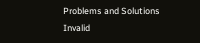Problems and Solutions
Invalid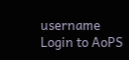username
Login to AoPS